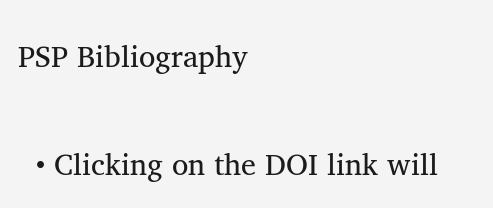PSP Bibliography


  • Clicking on the DOI link will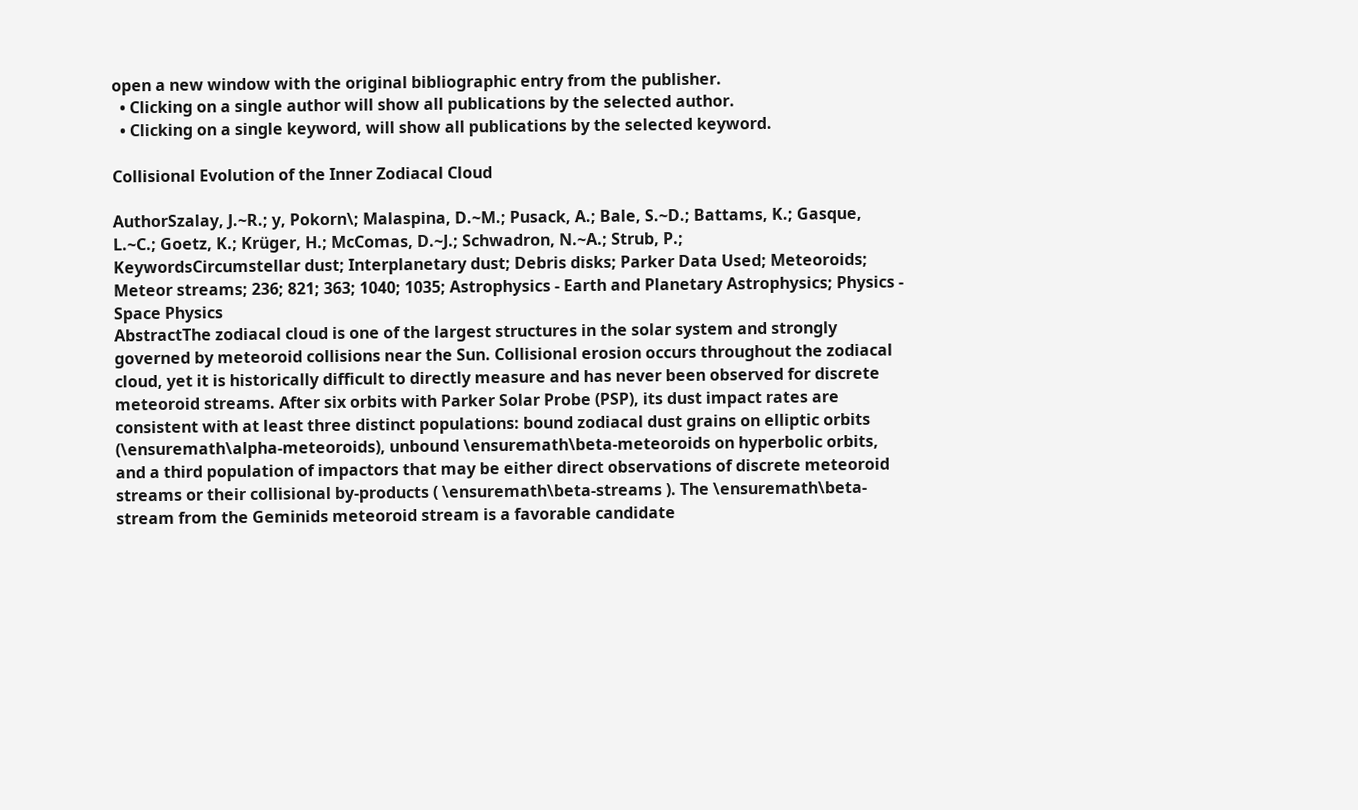open a new window with the original bibliographic entry from the publisher.
  • Clicking on a single author will show all publications by the selected author.
  • Clicking on a single keyword, will show all publications by the selected keyword.

Collisional Evolution of the Inner Zodiacal Cloud

AuthorSzalay, J.~R.; y, Pokorn\; Malaspina, D.~M.; Pusack, A.; Bale, S.~D.; Battams, K.; Gasque, L.~C.; Goetz, K.; Krüger, H.; McComas, D.~J.; Schwadron, N.~A.; Strub, P.;
KeywordsCircumstellar dust; Interplanetary dust; Debris disks; Parker Data Used; Meteoroids; Meteor streams; 236; 821; 363; 1040; 1035; Astrophysics - Earth and Planetary Astrophysics; Physics - Space Physics
AbstractThe zodiacal cloud is one of the largest structures in the solar system and strongly governed by meteoroid collisions near the Sun. Collisional erosion occurs throughout the zodiacal cloud, yet it is historically difficult to directly measure and has never been observed for discrete meteoroid streams. After six orbits with Parker Solar Probe (PSP), its dust impact rates are consistent with at least three distinct populations: bound zodiacal dust grains on elliptic orbits (\ensuremath\alpha-meteoroids), unbound \ensuremath\beta-meteoroids on hyperbolic orbits, and a third population of impactors that may be either direct observations of discrete meteoroid streams or their collisional by-products ( \ensuremath\beta-streams ). The \ensuremath\beta-stream from the Geminids meteoroid stream is a favorable candidate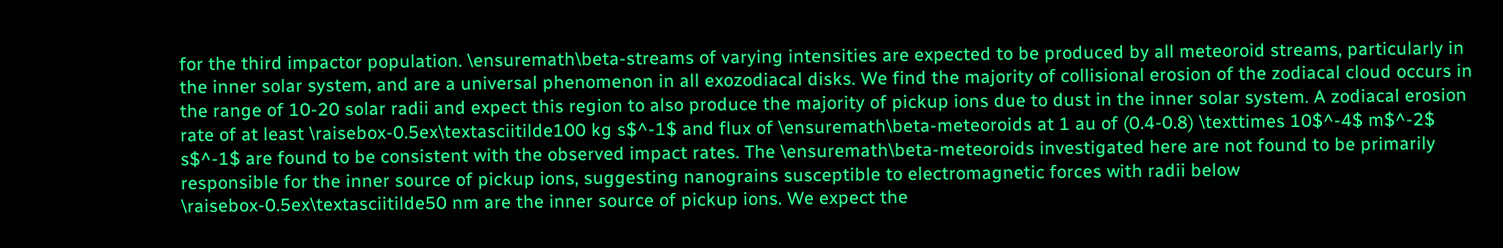for the third impactor population. \ensuremath\beta-streams of varying intensities are expected to be produced by all meteoroid streams, particularly in the inner solar system, and are a universal phenomenon in all exozodiacal disks. We find the majority of collisional erosion of the zodiacal cloud occurs in the range of 10-20 solar radii and expect this region to also produce the majority of pickup ions due to dust in the inner solar system. A zodiacal erosion rate of at least \raisebox-0.5ex\textasciitilde100 kg s$^-1$ and flux of \ensuremath\beta-meteoroids at 1 au of (0.4-0.8) \texttimes 10$^-4$ m$^-2$ s$^-1$ are found to be consistent with the observed impact rates. The \ensuremath\beta-meteoroids investigated here are not found to be primarily responsible for the inner source of pickup ions, suggesting nanograins susceptible to electromagnetic forces with radii below \raisebox-0.5ex\textasciitilde50 nm are the inner source of pickup ions. We expect the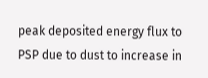peak deposited energy flux to PSP due to dust to increase in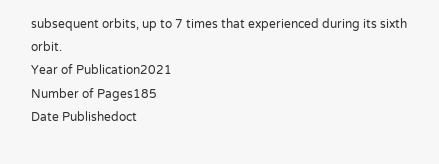subsequent orbits, up to 7 times that experienced during its sixth orbit.
Year of Publication2021
Number of Pages185
Date Publishedoct